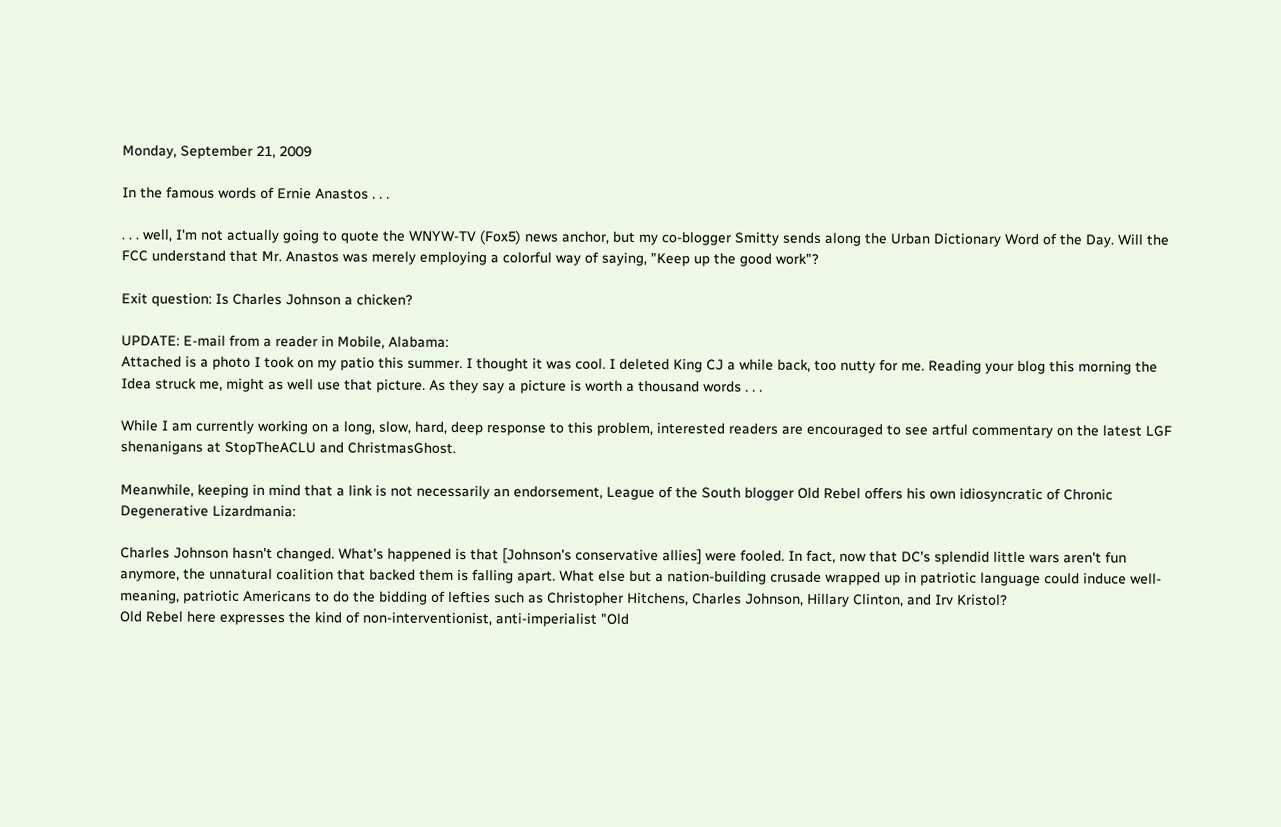Monday, September 21, 2009

In the famous words of Ernie Anastos . . .

. . . well, I'm not actually going to quote the WNYW-TV (Fox5) news anchor, but my co-blogger Smitty sends along the Urban Dictionary Word of the Day. Will the FCC understand that Mr. Anastos was merely employing a colorful way of saying, "Keep up the good work"?

Exit question: Is Charles Johnson a chicken?

UPDATE: E-mail from a reader in Mobile, Alabama:
Attached is a photo I took on my patio this summer. I thought it was cool. I deleted King CJ a while back, too nutty for me. Reading your blog this morning the Idea struck me, might as well use that picture. As they say a picture is worth a thousand words . . .

While I am currently working on a long, slow, hard, deep response to this problem, interested readers are encouraged to see artful commentary on the latest LGF shenanigans at StopTheACLU and ChristmasGhost.

Meanwhile, keeping in mind that a link is not necessarily an endorsement, League of the South blogger Old Rebel offers his own idiosyncratic of Chronic Degenerative Lizardmania:

Charles Johnson hasn't changed. What's happened is that [Johnson's conservative allies] were fooled. In fact, now that DC's splendid little wars aren't fun anymore, the unnatural coalition that backed them is falling apart. What else but a nation-building crusade wrapped up in patriotic language could induce well-meaning, patriotic Americans to do the bidding of lefties such as Christopher Hitchens, Charles Johnson, Hillary Clinton, and Irv Kristol?
Old Rebel here expresses the kind of non-interventionist, anti-imperialist "Old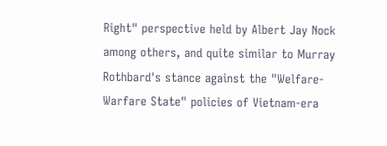Right" perspective held by Albert Jay Nock among others, and quite similar to Murray Rothbard's stance against the "Welfare-Warfare State" policies of Vietnam-era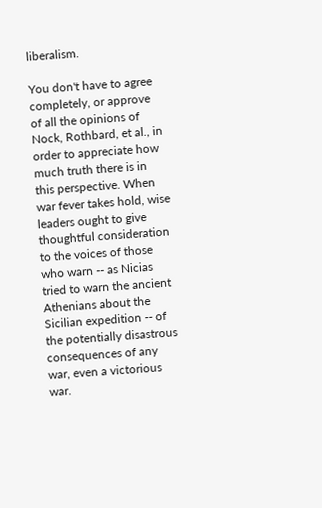liberalism.

You don't have to agree completely, or approve of all the opinions of Nock, Rothbard, et al., in order to appreciate how much truth there is in this perspective. When war fever takes hold, wise leaders ought to give thoughtful consideration to the voices of those who warn -- as Nicias tried to warn the ancient Athenians about the Sicilian expedition -- of the potentially disastrous consequences of any war, even a victorious war.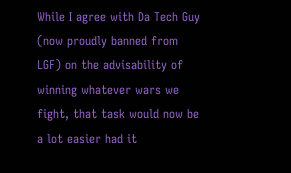While I agree with Da Tech Guy (now proudly banned from LGF) on the advisability of winning whatever wars we fight, that task would now be a lot easier had it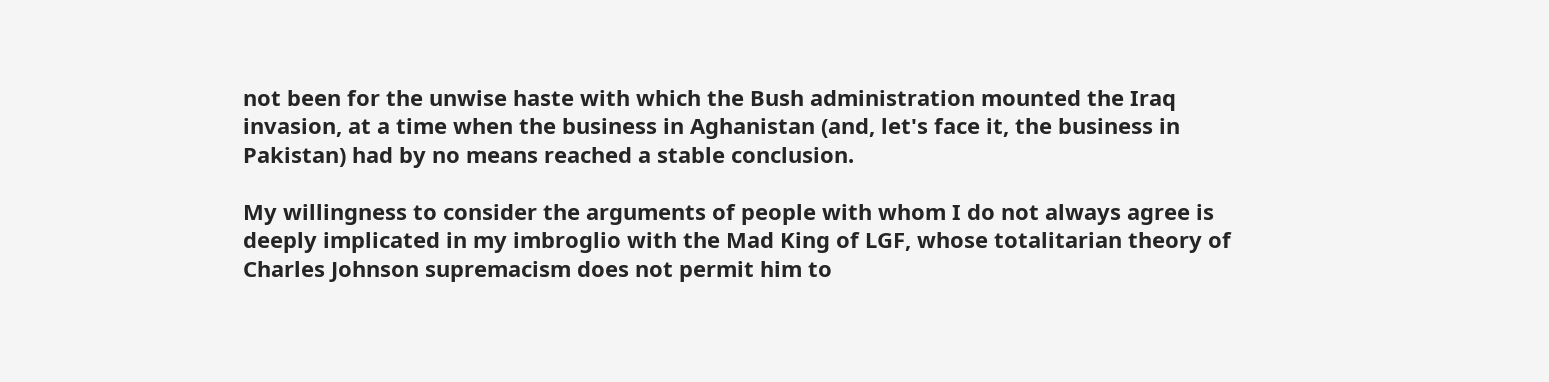not been for the unwise haste with which the Bush administration mounted the Iraq invasion, at a time when the business in Aghanistan (and, let's face it, the business in Pakistan) had by no means reached a stable conclusion.

My willingness to consider the arguments of people with whom I do not always agree is deeply implicated in my imbroglio with the Mad King of LGF, whose totalitarian theory of Charles Johnson supremacism does not permit him to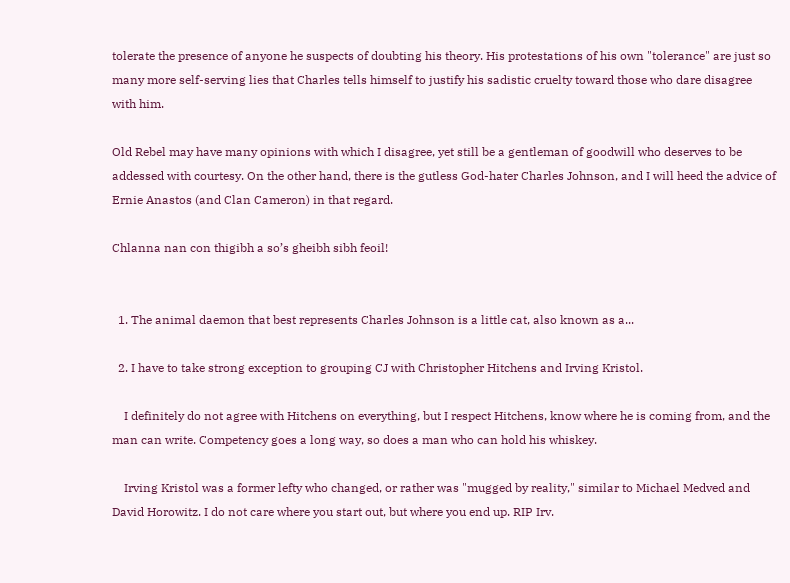tolerate the presence of anyone he suspects of doubting his theory. His protestations of his own "tolerance" are just so many more self-serving lies that Charles tells himself to justify his sadistic cruelty toward those who dare disagree with him.

Old Rebel may have many opinions with which I disagree, yet still be a gentleman of goodwill who deserves to be addessed with courtesy. On the other hand, there is the gutless God-hater Charles Johnson, and I will heed the advice of Ernie Anastos (and Clan Cameron) in that regard.

Chlanna nan con thigibh a so’s gheibh sibh feoil!


  1. The animal daemon that best represents Charles Johnson is a little cat, also known as a...

  2. I have to take strong exception to grouping CJ with Christopher Hitchens and Irving Kristol.

    I definitely do not agree with Hitchens on everything, but I respect Hitchens, know where he is coming from, and the man can write. Competency goes a long way, so does a man who can hold his whiskey.

    Irving Kristol was a former lefty who changed, or rather was "mugged by reality," similar to Michael Medved and David Horowitz. I do not care where you start out, but where you end up. RIP Irv.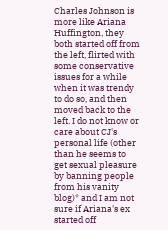Charles Johnson is more like Ariana Huffington, they both started off from the left, flirted with some conservative issues for a while when it was trendy to do so, and then moved back to the left. I do not know or care about CJ's personal life (other than he seems to get sexual pleasure by banning people from his vanity blog)* and I am not sure if Ariana's ex started off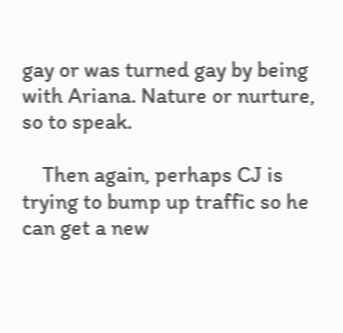gay or was turned gay by being with Ariana. Nature or nurture, so to speak.

    Then again, perhaps CJ is trying to bump up traffic so he can get a new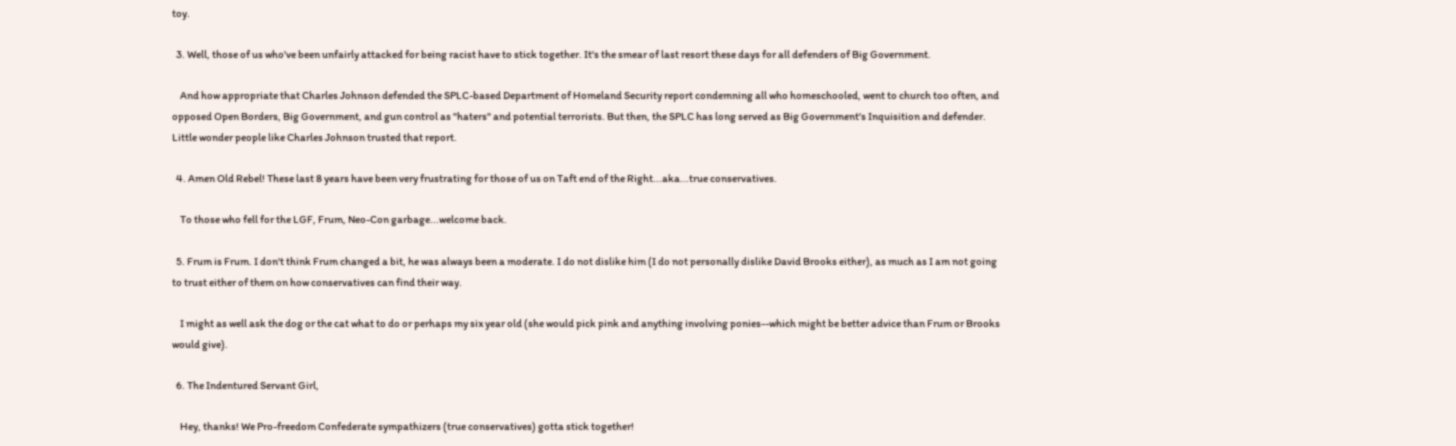toy.

  3. Well, those of us who've been unfairly attacked for being racist have to stick together. It's the smear of last resort these days for all defenders of Big Government.

    And how appropriate that Charles Johnson defended the SPLC-based Department of Homeland Security report condemning all who homeschooled, went to church too often, and opposed Open Borders, Big Government, and gun control as "haters" and potential terrorists. But then, the SPLC has long served as Big Government's Inquisition and defender. Little wonder people like Charles Johnson trusted that report.

  4. Amen Old Rebel! These last 8 years have been very frustrating for those of us on Taft end of the Right...aka...true conservatives.

    To those who fell for the LGF, Frum, Neo-Con garbage...welcome back.

  5. Frum is Frum. I don't think Frum changed a bit, he was always been a moderate. I do not dislike him (I do not personally dislike David Brooks either), as much as I am not going to trust either of them on how conservatives can find their way.

    I might as well ask the dog or the cat what to do or perhaps my six year old (she would pick pink and anything involving ponies--which might be better advice than Frum or Brooks would give).

  6. The Indentured Servant Girl,

    Hey, thanks! We Pro-freedom Confederate sympathizers (true conservatives) gotta stick together!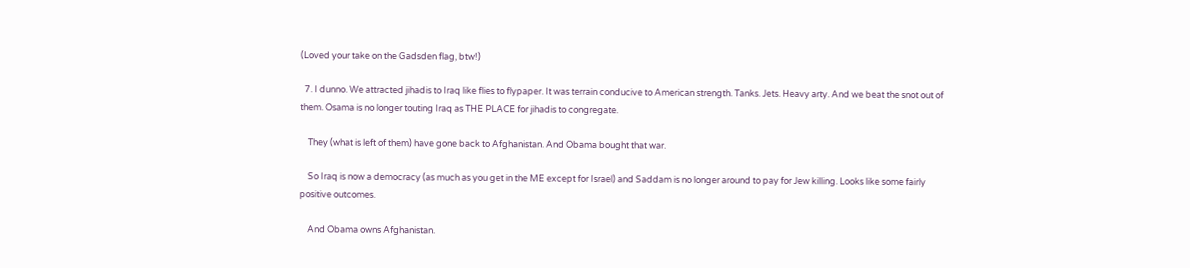(Loved your take on the Gadsden flag, btw!)

  7. I dunno. We attracted jihadis to Iraq like flies to flypaper. It was terrain conducive to American strength. Tanks. Jets. Heavy arty. And we beat the snot out of them. Osama is no longer touting Iraq as THE PLACE for jihadis to congregate.

    They (what is left of them) have gone back to Afghanistan. And Obama bought that war.

    So Iraq is now a democracy (as much as you get in the ME except for Israel) and Saddam is no longer around to pay for Jew killing. Looks like some fairly positive outcomes.

    And Obama owns Afghanistan.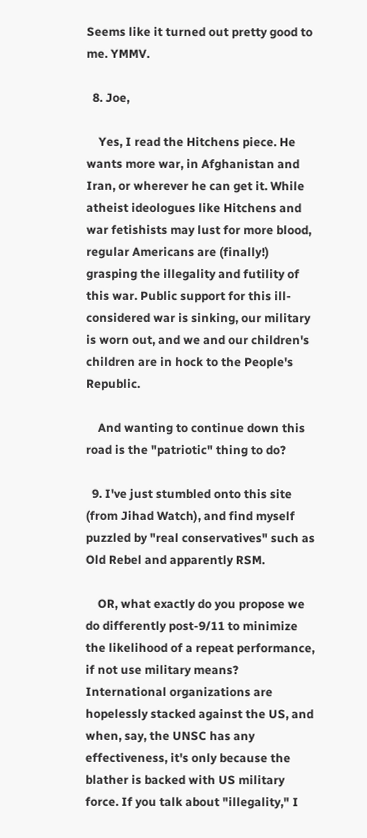Seems like it turned out pretty good to me. YMMV.

  8. Joe,

    Yes, I read the Hitchens piece. He wants more war, in Afghanistan and Iran, or wherever he can get it. While atheist ideologues like Hitchens and war fetishists may lust for more blood, regular Americans are (finally!) grasping the illegality and futility of this war. Public support for this ill-considered war is sinking, our military is worn out, and we and our children's children are in hock to the People's Republic.

    And wanting to continue down this road is the "patriotic" thing to do?

  9. I've just stumbled onto this site (from Jihad Watch), and find myself puzzled by "real conservatives" such as Old Rebel and apparently RSM.

    OR, what exactly do you propose we do differently post-9/11 to minimize the likelihood of a repeat performance, if not use military means? International organizations are hopelessly stacked against the US, and when, say, the UNSC has any effectiveness, it's only because the blather is backed with US military force. If you talk about "illegality," I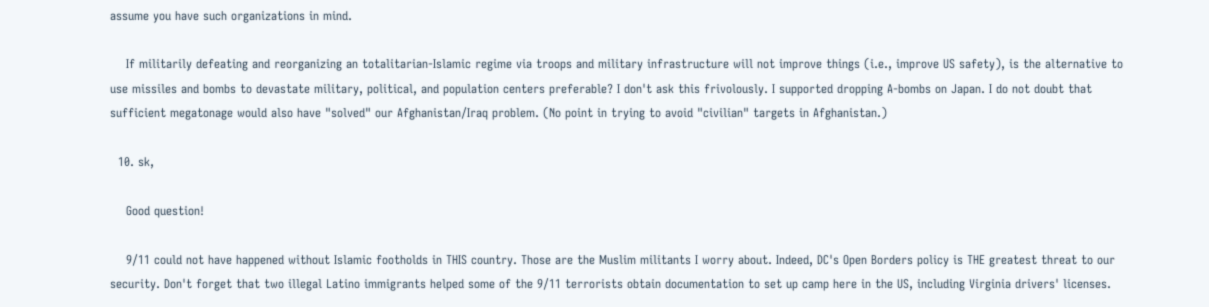assume you have such organizations in mind.

    If militarily defeating and reorganizing an totalitarian-Islamic regime via troops and military infrastructure will not improve things (i.e., improve US safety), is the alternative to use missiles and bombs to devastate military, political, and population centers preferable? I don't ask this frivolously. I supported dropping A-bombs on Japan. I do not doubt that sufficient megatonage would also have "solved" our Afghanistan/Iraq problem. (No point in trying to avoid "civilian" targets in Afghanistan.)

  10. sk,

    Good question!

    9/11 could not have happened without Islamic footholds in THIS country. Those are the Muslim militants I worry about. Indeed, DC's Open Borders policy is THE greatest threat to our security. Don't forget that two illegal Latino immigrants helped some of the 9/11 terrorists obtain documentation to set up camp here in the US, including Virginia drivers' licenses.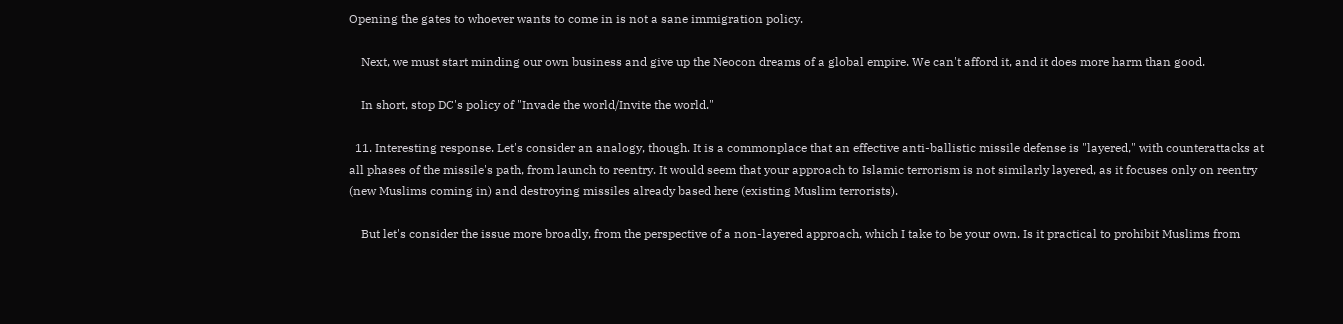Opening the gates to whoever wants to come in is not a sane immigration policy.

    Next, we must start minding our own business and give up the Neocon dreams of a global empire. We can't afford it, and it does more harm than good.

    In short, stop DC's policy of "Invade the world/Invite the world."

  11. Interesting response. Let's consider an analogy, though. It is a commonplace that an effective anti-ballistic missile defense is "layered," with counterattacks at all phases of the missile's path, from launch to reentry. It would seem that your approach to Islamic terrorism is not similarly layered, as it focuses only on reentry (new Muslims coming in) and destroying missiles already based here (existing Muslim terrorists).

    But let's consider the issue more broadly, from the perspective of a non-layered approach, which I take to be your own. Is it practical to prohibit Muslims from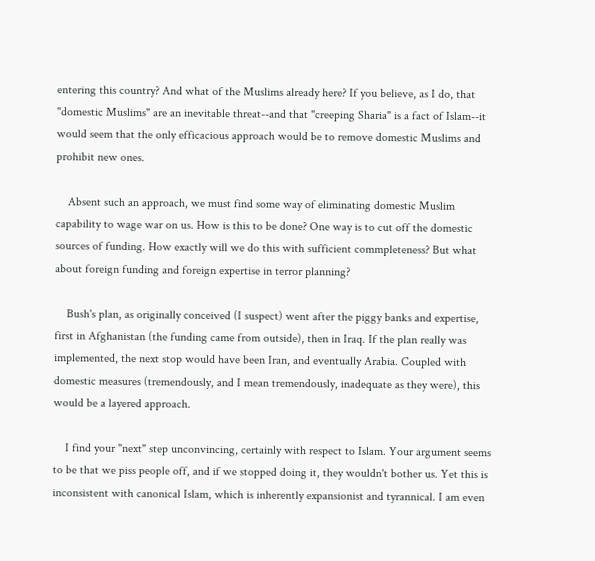entering this country? And what of the Muslims already here? If you believe, as I do, that "domestic Muslims" are an inevitable threat--and that "creeping Sharia" is a fact of Islam--it would seem that the only efficacious approach would be to remove domestic Muslims and prohibit new ones.

    Absent such an approach, we must find some way of eliminating domestic Muslim capability to wage war on us. How is this to be done? One way is to cut off the domestic sources of funding. How exactly will we do this with sufficient commpleteness? But what about foreign funding and foreign expertise in terror planning?

    Bush's plan, as originally conceived (I suspect) went after the piggy banks and expertise, first in Afghanistan (the funding came from outside), then in Iraq. If the plan really was implemented, the next stop would have been Iran, and eventually Arabia. Coupled with domestic measures (tremendously, and I mean tremendously, inadequate as they were), this would be a layered approach.

    I find your "next" step unconvincing, certainly with respect to Islam. Your argument seems to be that we piss people off, and if we stopped doing it, they wouldn't bother us. Yet this is inconsistent with canonical Islam, which is inherently expansionist and tyrannical. I am even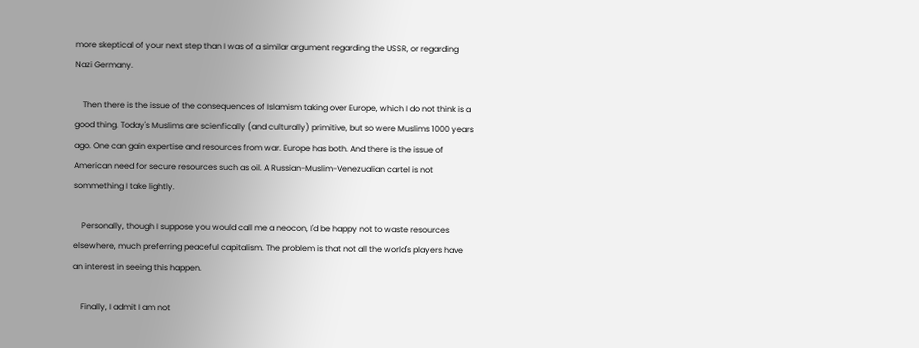more skeptical of your next step than I was of a similar argument regarding the USSR, or regarding Nazi Germany.

    Then there is the issue of the consequences of Islamism taking over Europe, which I do not think is a good thing. Today's Muslims are scienfically (and culturally) primitive, but so were Muslims 1000 years ago. One can gain expertise and resources from war. Europe has both. And there is the issue of American need for secure resources such as oil. A Russian-Muslim-Venezualian cartel is not sommething I take lightly.

    Personally, though I suppose you would call me a neocon, I'd be happy not to waste resources elsewhere, much preferring peaceful capitalism. The problem is that not all the world's players have an interest in seeing this happen.

    Finally, I admit I am not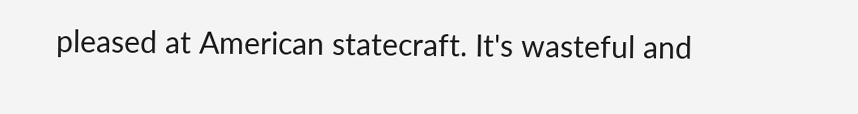pleased at American statecraft. It's wasteful and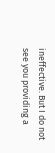ineffective. But I do not see you providing a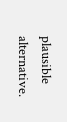plausible alternative.